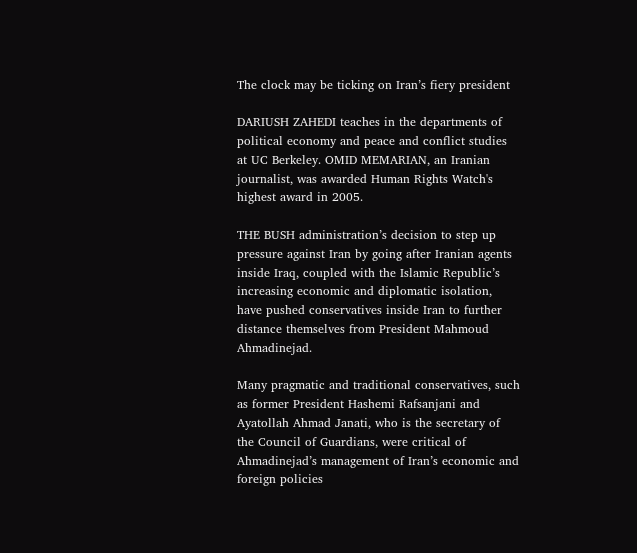The clock may be ticking on Iran’s fiery president

DARIUSH ZAHEDI teaches in the departments of political economy and peace and conflict studies at UC Berkeley. OMID MEMARIAN, an Iranian journalist, was awarded Human Rights Watch's highest award in 2005.

THE BUSH administration’s decision to step up pressure against Iran by going after Iranian agents inside Iraq, coupled with the Islamic Republic’s increasing economic and diplomatic isolation, have pushed conservatives inside Iran to further distance themselves from President Mahmoud Ahmadinejad.

Many pragmatic and traditional conservatives, such as former President Hashemi Rafsanjani and Ayatollah Ahmad Janati, who is the secretary of the Council of Guardians, were critical of Ahmadinejad’s management of Iran’s economic and foreign policies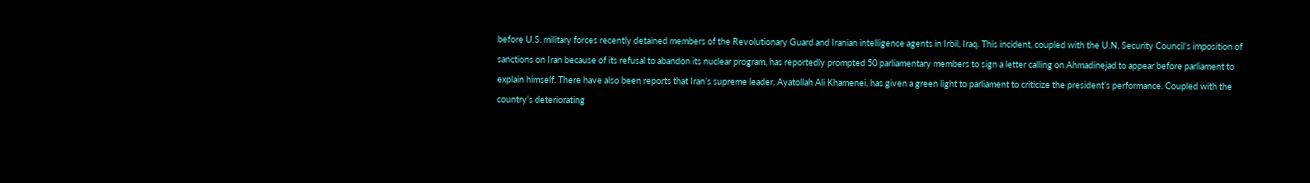before U.S. military forces recently detained members of the Revolutionary Guard and Iranian intelligence agents in Irbil, Iraq. This incident, coupled with the U.N. Security Council’s imposition of sanctions on Iran because of its refusal to abandon its nuclear program, has reportedly prompted 50 parliamentary members to sign a letter calling on Ahmadinejad to appear before parliament to explain himself. There have also been reports that Iran’s supreme leader, Ayatollah Ali Khamenei, has given a green light to parliament to criticize the president’s performance. Coupled with the country’s deteriorating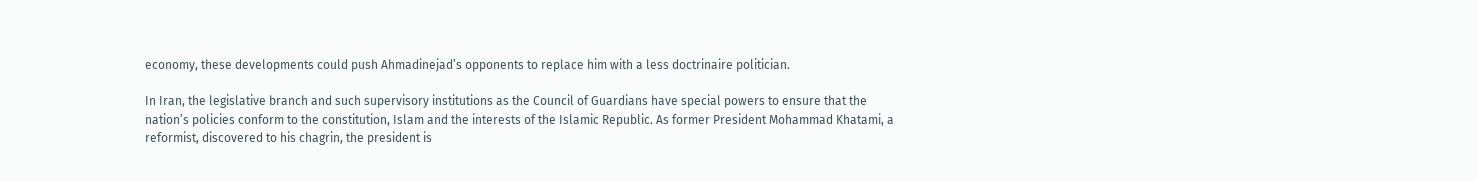economy, these developments could push Ahmadinejad’s opponents to replace him with a less doctrinaire politician.

In Iran, the legislative branch and such supervisory institutions as the Council of Guardians have special powers to ensure that the nation’s policies conform to the constitution, Islam and the interests of the Islamic Republic. As former President Mohammad Khatami, a reformist, discovered to his chagrin, the president is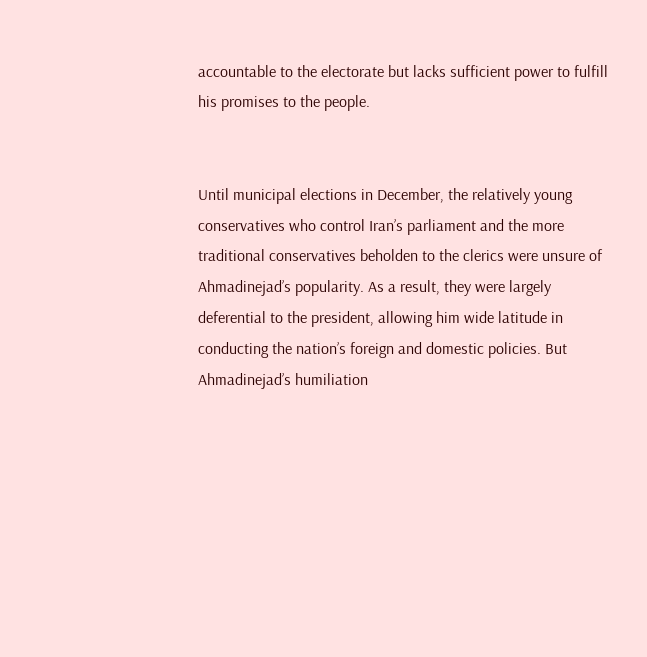accountable to the electorate but lacks sufficient power to fulfill his promises to the people.


Until municipal elections in December, the relatively young conservatives who control Iran’s parliament and the more traditional conservatives beholden to the clerics were unsure of Ahmadinejad’s popularity. As a result, they were largely deferential to the president, allowing him wide latitude in conducting the nation’s foreign and domestic policies. But Ahmadinejad’s humiliation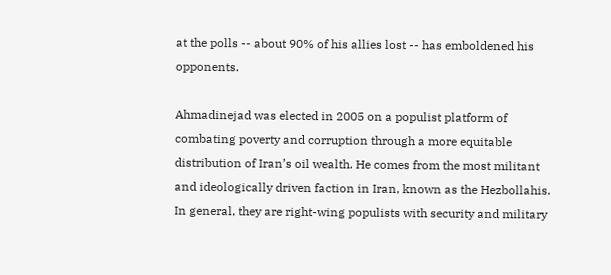at the polls -- about 90% of his allies lost -- has emboldened his opponents.

Ahmadinejad was elected in 2005 on a populist platform of combating poverty and corruption through a more equitable distribution of Iran’s oil wealth. He comes from the most militant and ideologically driven faction in Iran, known as the Hezbollahis. In general, they are right-wing populists with security and military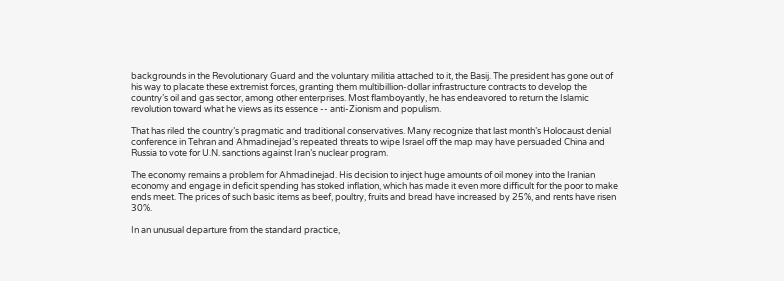backgrounds in the Revolutionary Guard and the voluntary militia attached to it, the Basij. The president has gone out of his way to placate these extremist forces, granting them multibillion-dollar infrastructure contracts to develop the country’s oil and gas sector, among other enterprises. Most flamboyantly, he has endeavored to return the Islamic revolution toward what he views as its essence -- anti-Zionism and populism.

That has riled the country’s pragmatic and traditional conservatives. Many recognize that last month’s Holocaust denial conference in Tehran and Ahmadinejad’s repeated threats to wipe Israel off the map may have persuaded China and Russia to vote for U.N. sanctions against Iran’s nuclear program.

The economy remains a problem for Ahmadinejad. His decision to inject huge amounts of oil money into the Iranian economy and engage in deficit spending has stoked inflation, which has made it even more difficult for the poor to make ends meet. The prices of such basic items as beef, poultry, fruits and bread have increased by 25%, and rents have risen 30%.

In an unusual departure from the standard practice,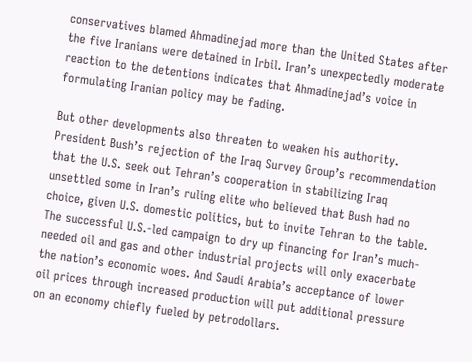conservatives blamed Ahmadinejad more than the United States after the five Iranians were detained in Irbil. Iran’s unexpectedly moderate reaction to the detentions indicates that Ahmadinejad’s voice in formulating Iranian policy may be fading.

But other developments also threaten to weaken his authority. President Bush’s rejection of the Iraq Survey Group’s recommendation that the U.S. seek out Tehran’s cooperation in stabilizing Iraq unsettled some in Iran’s ruling elite who believed that Bush had no choice, given U.S. domestic politics, but to invite Tehran to the table. The successful U.S.-led campaign to dry up financing for Iran’s much-needed oil and gas and other industrial projects will only exacerbate the nation’s economic woes. And Saudi Arabia’s acceptance of lower oil prices through increased production will put additional pressure on an economy chiefly fueled by petrodollars.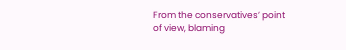From the conservatives’ point of view, blaming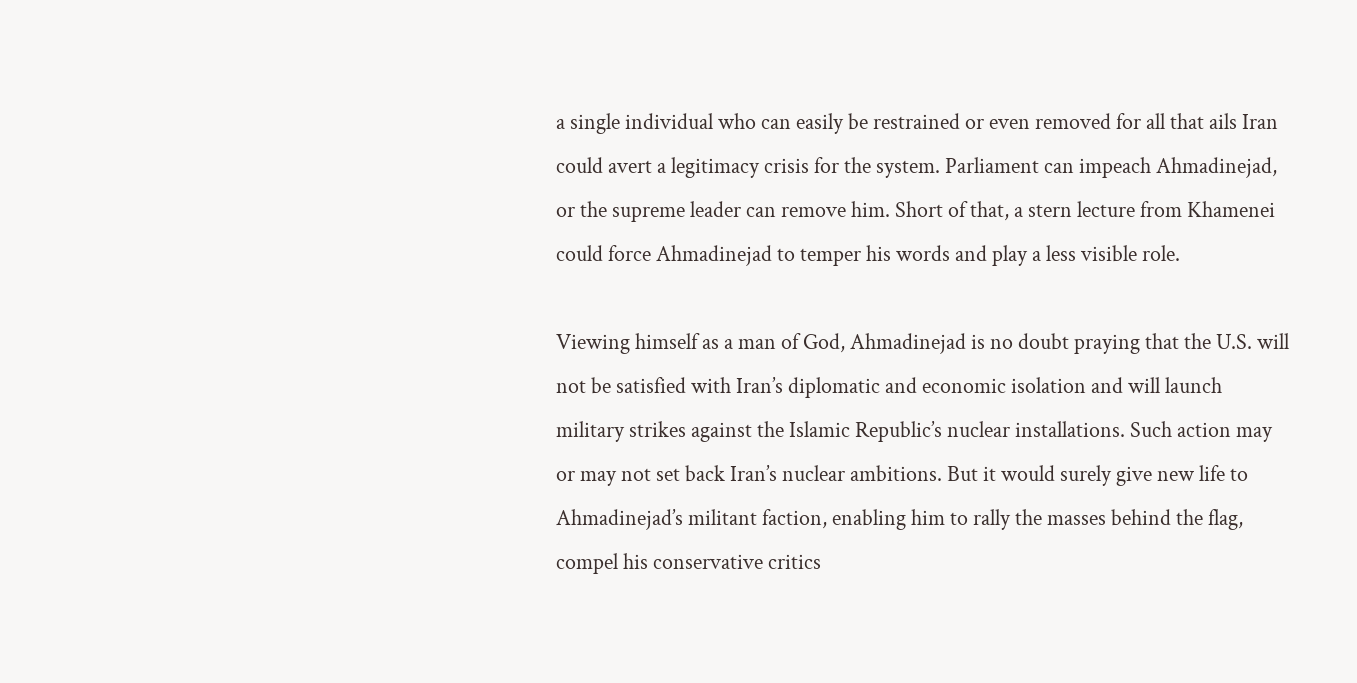a single individual who can easily be restrained or even removed for all that ails Iran could avert a legitimacy crisis for the system. Parliament can impeach Ahmadinejad, or the supreme leader can remove him. Short of that, a stern lecture from Khamenei could force Ahmadinejad to temper his words and play a less visible role.

Viewing himself as a man of God, Ahmadinejad is no doubt praying that the U.S. will not be satisfied with Iran’s diplomatic and economic isolation and will launch military strikes against the Islamic Republic’s nuclear installations. Such action may or may not set back Iran’s nuclear ambitions. But it would surely give new life to Ahmadinejad’s militant faction, enabling him to rally the masses behind the flag, compel his conservative critics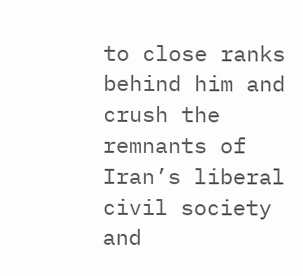to close ranks behind him and crush the remnants of Iran’s liberal civil society and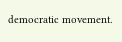democratic movement.